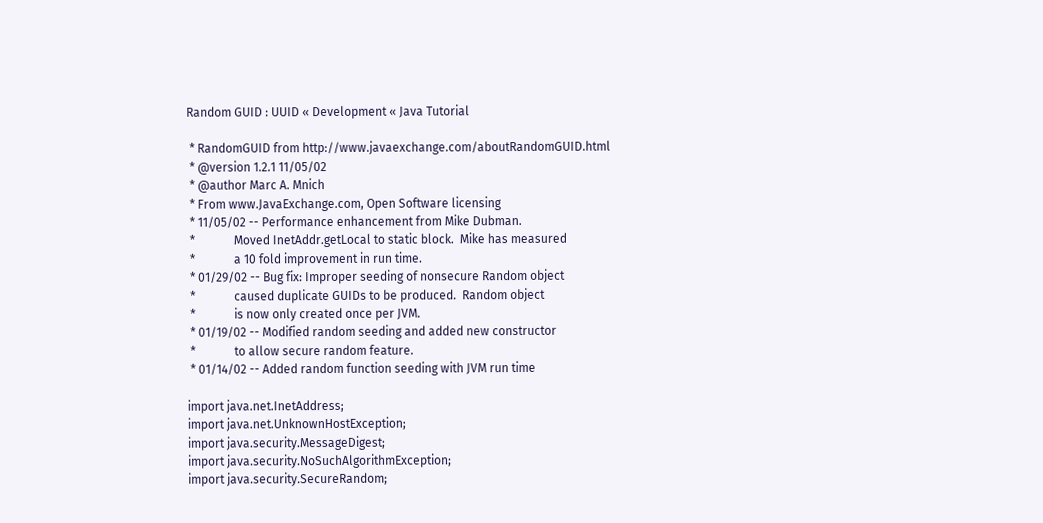Random GUID : UUID « Development « Java Tutorial

 * RandomGUID from http://www.javaexchange.com/aboutRandomGUID.html
 * @version 1.2.1 11/05/02
 * @author Marc A. Mnich
 * From www.JavaExchange.com, Open Software licensing
 * 11/05/02 -- Performance enhancement from Mike Dubman.
 *             Moved InetAddr.getLocal to static block.  Mike has measured
 *             a 10 fold improvement in run time.
 * 01/29/02 -- Bug fix: Improper seeding of nonsecure Random object
 *             caused duplicate GUIDs to be produced.  Random object
 *             is now only created once per JVM.
 * 01/19/02 -- Modified random seeding and added new constructor
 *             to allow secure random feature.
 * 01/14/02 -- Added random function seeding with JVM run time

import java.net.InetAddress;
import java.net.UnknownHostException;
import java.security.MessageDigest;
import java.security.NoSuchAlgorithmException;
import java.security.SecureRandom;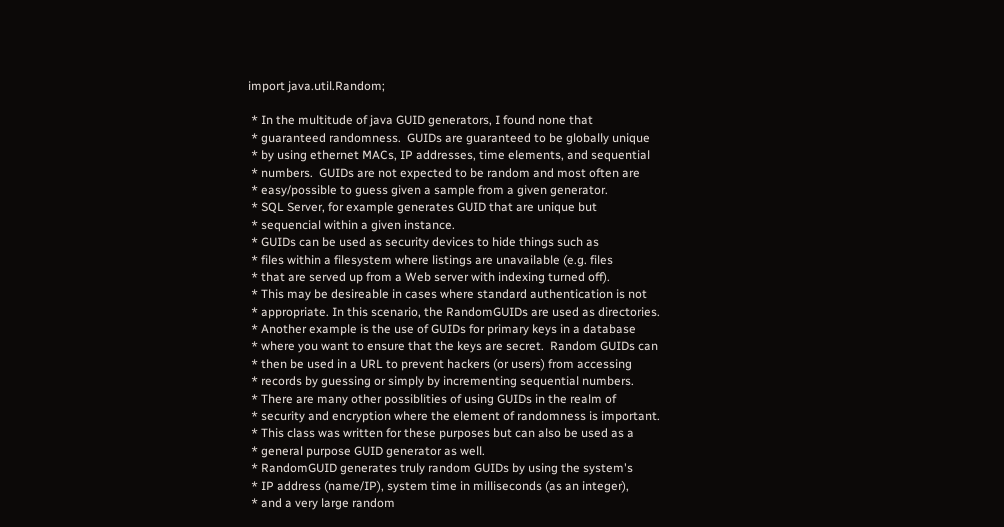import java.util.Random;

 * In the multitude of java GUID generators, I found none that
 * guaranteed randomness.  GUIDs are guaranteed to be globally unique
 * by using ethernet MACs, IP addresses, time elements, and sequential
 * numbers.  GUIDs are not expected to be random and most often are
 * easy/possible to guess given a sample from a given generator.
 * SQL Server, for example generates GUID that are unique but
 * sequencial within a given instance.
 * GUIDs can be used as security devices to hide things such as
 * files within a filesystem where listings are unavailable (e.g. files
 * that are served up from a Web server with indexing turned off).
 * This may be desireable in cases where standard authentication is not
 * appropriate. In this scenario, the RandomGUIDs are used as directories.
 * Another example is the use of GUIDs for primary keys in a database
 * where you want to ensure that the keys are secret.  Random GUIDs can
 * then be used in a URL to prevent hackers (or users) from accessing
 * records by guessing or simply by incrementing sequential numbers.
 * There are many other possiblities of using GUIDs in the realm of
 * security and encryption where the element of randomness is important.
 * This class was written for these purposes but can also be used as a
 * general purpose GUID generator as well.
 * RandomGUID generates truly random GUIDs by using the system's
 * IP address (name/IP), system time in milliseconds (as an integer),
 * and a very large random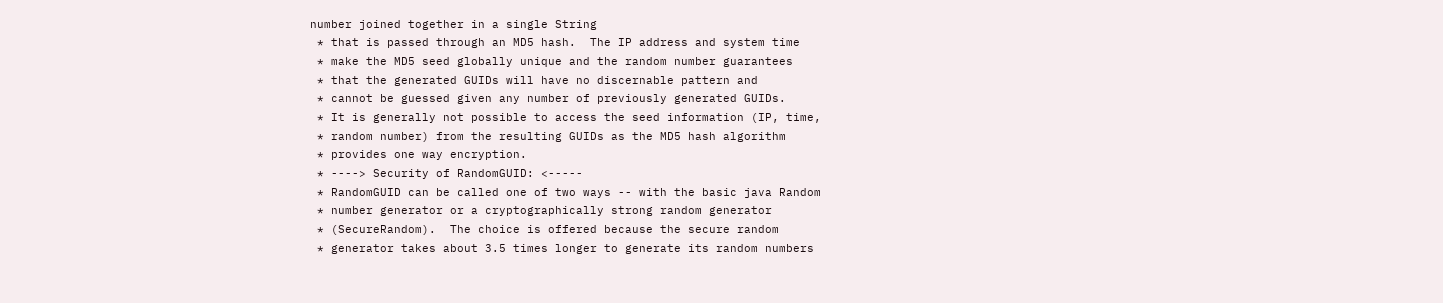number joined together in a single String
 * that is passed through an MD5 hash.  The IP address and system time
 * make the MD5 seed globally unique and the random number guarantees
 * that the generated GUIDs will have no discernable pattern and
 * cannot be guessed given any number of previously generated GUIDs.
 * It is generally not possible to access the seed information (IP, time,
 * random number) from the resulting GUIDs as the MD5 hash algorithm
 * provides one way encryption.
 * ----> Security of RandomGUID: <-----
 * RandomGUID can be called one of two ways -- with the basic java Random
 * number generator or a cryptographically strong random generator
 * (SecureRandom).  The choice is offered because the secure random
 * generator takes about 3.5 times longer to generate its random numbers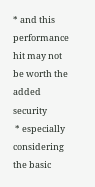* and this performance hit may not be worth the added security
 * especially considering the basic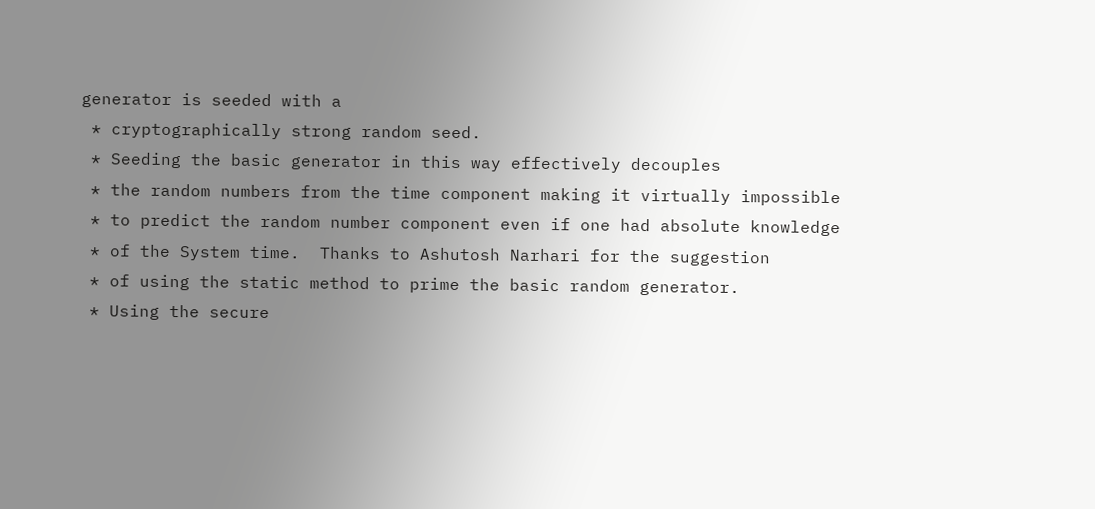generator is seeded with a
 * cryptographically strong random seed.
 * Seeding the basic generator in this way effectively decouples
 * the random numbers from the time component making it virtually impossible
 * to predict the random number component even if one had absolute knowledge
 * of the System time.  Thanks to Ashutosh Narhari for the suggestion
 * of using the static method to prime the basic random generator.
 * Using the secure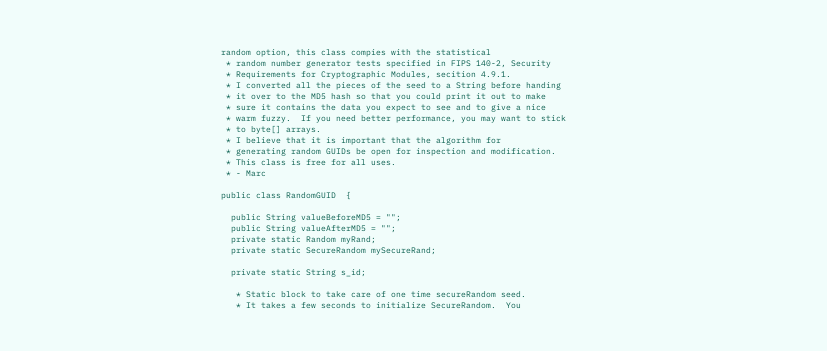random option, this class compies with the statistical
 * random number generator tests specified in FIPS 140-2, Security
 * Requirements for Cryptographic Modules, secition 4.9.1.
 * I converted all the pieces of the seed to a String before handing
 * it over to the MD5 hash so that you could print it out to make
 * sure it contains the data you expect to see and to give a nice
 * warm fuzzy.  If you need better performance, you may want to stick
 * to byte[] arrays.
 * I believe that it is important that the algorithm for
 * generating random GUIDs be open for inspection and modification.
 * This class is free for all uses.
 * - Marc

public class RandomGUID  {

  public String valueBeforeMD5 = "";
  public String valueAfterMD5 = "";
  private static Random myRand;
  private static SecureRandom mySecureRand;

  private static String s_id;

   * Static block to take care of one time secureRandom seed.
   * It takes a few seconds to initialize SecureRandom.  You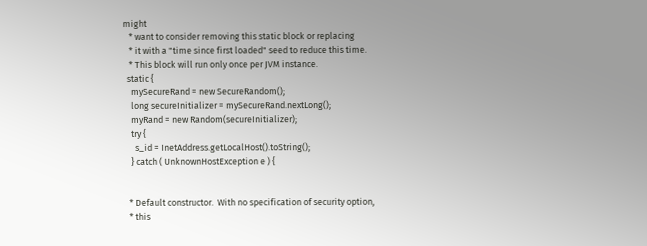might
   * want to consider removing this static block or replacing
   * it with a "time since first loaded" seed to reduce this time.
   * This block will run only once per JVM instance.
  static {
    mySecureRand = new SecureRandom();
    long secureInitializer = mySecureRand.nextLong();
    myRand = new Random(secureInitializer);
    try {
      s_id = InetAddress.getLocalHost().toString();
    } catch ( UnknownHostException e ) {


   * Default constructor.  With no specification of security option,
   * this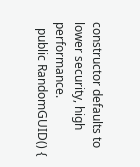constructor defaults to lower security, high performance.
  public RandomGUID() {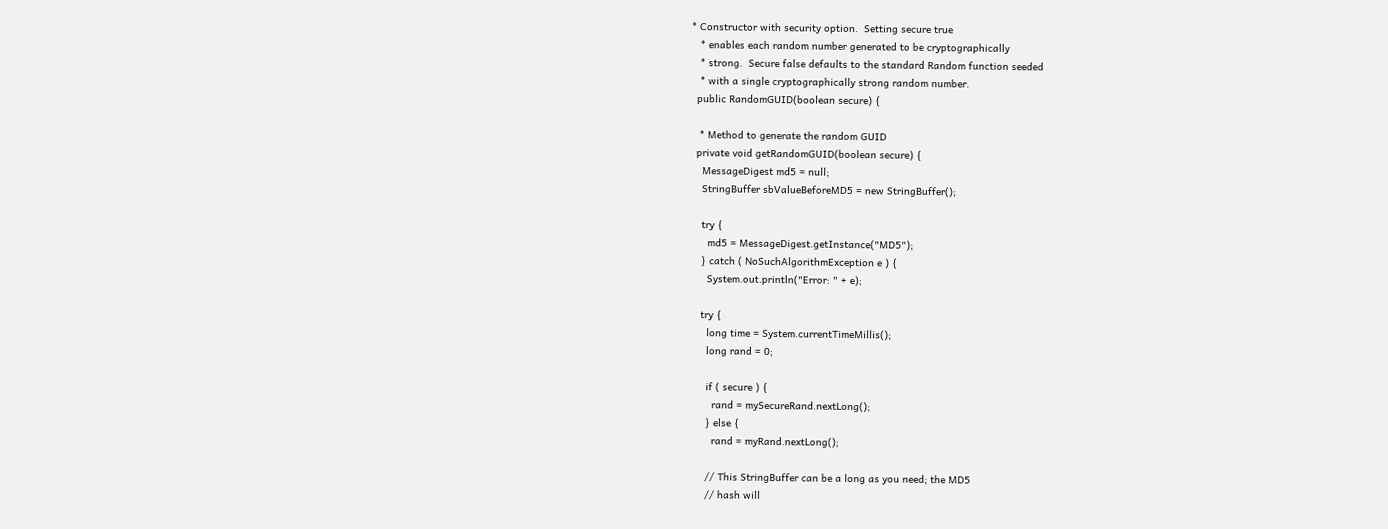* Constructor with security option.  Setting secure true
   * enables each random number generated to be cryptographically
   * strong.  Secure false defaults to the standard Random function seeded
   * with a single cryptographically strong random number.
  public RandomGUID(boolean secure) {

   * Method to generate the random GUID
  private void getRandomGUID(boolean secure) {
    MessageDigest md5 = null;
    StringBuffer sbValueBeforeMD5 = new StringBuffer();

    try {
      md5 = MessageDigest.getInstance("MD5");
    } catch ( NoSuchAlgorithmException e ) {
      System.out.println("Error: " + e);

    try {
      long time = System.currentTimeMillis();
      long rand = 0;

      if ( secure ) {
        rand = mySecureRand.nextLong();
      } else {
        rand = myRand.nextLong();

      // This StringBuffer can be a long as you need; the MD5
      // hash will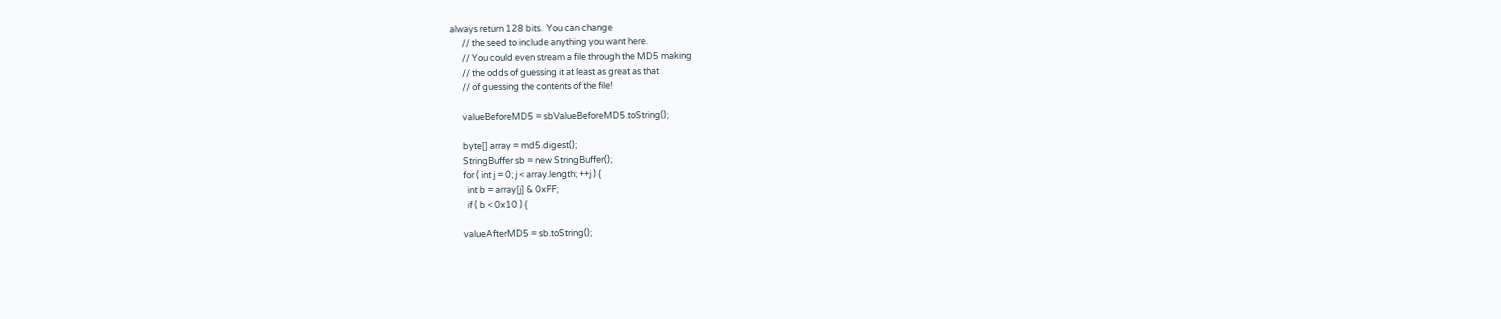always return 128 bits.  You can change
      // the seed to include anything you want here.
      // You could even stream a file through the MD5 making
      // the odds of guessing it at least as great as that
      // of guessing the contents of the file!

      valueBeforeMD5 = sbValueBeforeMD5.toString();

      byte[] array = md5.digest();
      StringBuffer sb = new StringBuffer();
      for ( int j = 0; j < array.length; ++j ) {
        int b = array[j] & 0xFF;
        if ( b < 0x10 ) {

      valueAfterMD5 = sb.toString();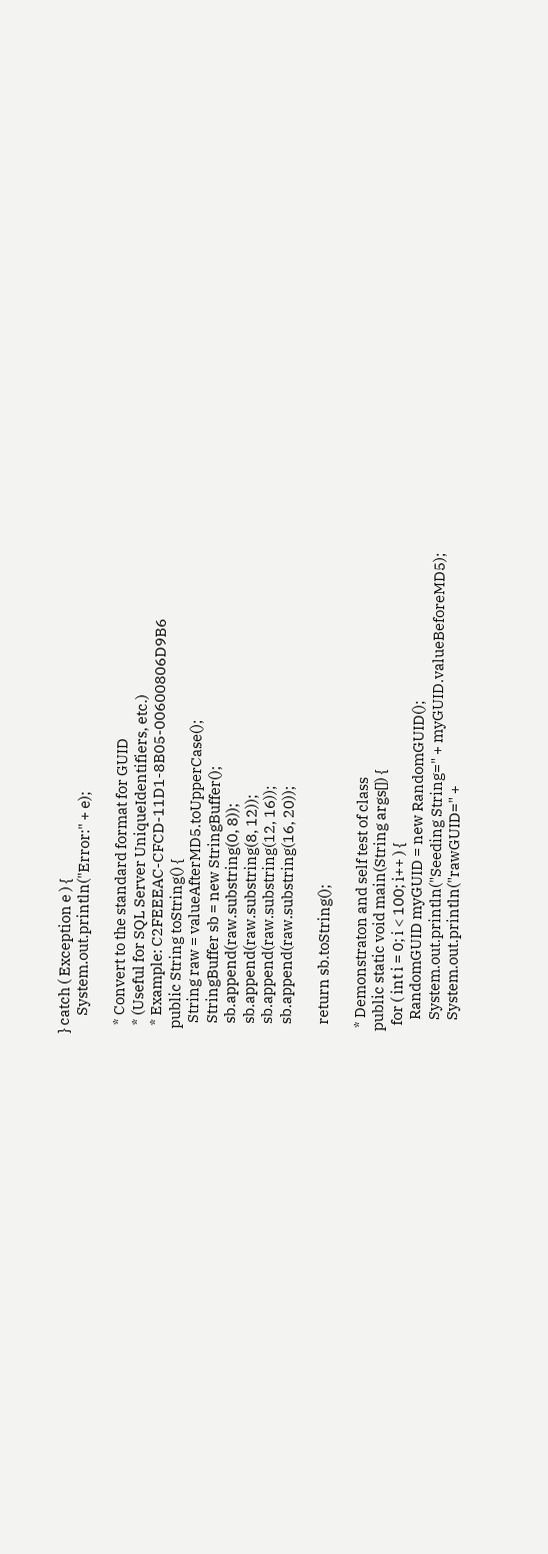} catch ( Exception e ) {
      System.out.println("Error:" + e);

   * Convert to the standard format for GUID
   * (Useful for SQL Server UniqueIdentifiers, etc.)
   * Example: C2FEEEAC-CFCD-11D1-8B05-00600806D9B6
  public String toString() {
    String raw = valueAfterMD5.toUpperCase();
    StringBuffer sb = new StringBuffer();
    sb.append(raw.substring(0, 8));
    sb.append(raw.substring(8, 12));
    sb.append(raw.substring(12, 16));
    sb.append(raw.substring(16, 20));

    return sb.toString();

   * Demonstraton and self test of class
  public static void main(String args[]) {
    for ( int i = 0; i < 100; i++ ) {
      RandomGUID myGUID = new RandomGUID();
      System.out.println("Seeding String=" + myGUID.valueBeforeMD5);
      System.out.println("rawGUID=" +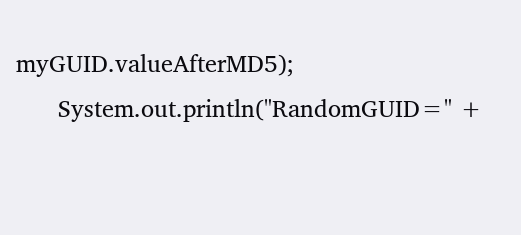myGUID.valueAfterMD5);
      System.out.println("RandomGUID=" +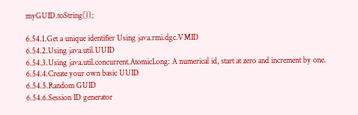myGUID.toString());

6.54.1.Get a unique identifier Using java.rmi.dgc.VMID
6.54.2.Using java.util.UUID
6.54.3.Using java.util.concurrent.AtomicLong: A numerical id, start at zero and increment by one.
6.54.4.Create your own basic UUID
6.54.5.Random GUID
6.54.6.Session ID generator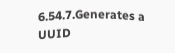6.54.7.Generates a UUID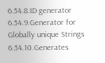6.54.8.ID generator
6.54.9.Generator for Globally unique Strings
6.54.10.Generates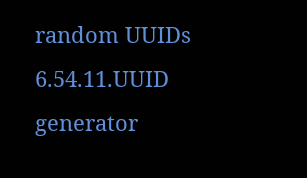random UUIDs
6.54.11.UUID generator